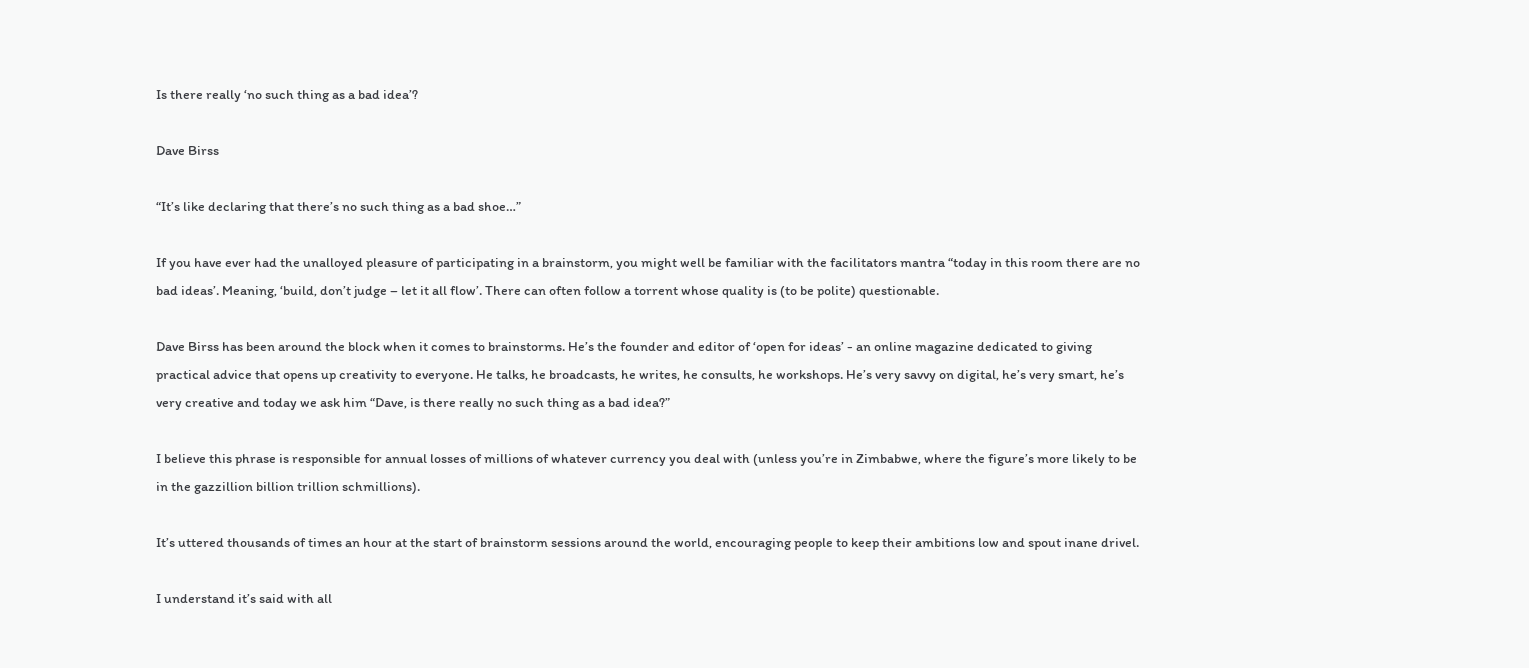Is there really ‘no such thing as a bad idea’?

Dave Birss

“It’s like declaring that there’s no such thing as a bad shoe…”

If you have ever had the unalloyed pleasure of participating in a brainstorm, you might well be familiar with the facilitators mantra “today in this room there are no bad ideas’. Meaning, ‘build, don’t judge – let it all flow’. There can often follow a torrent whose quality is (to be polite) questionable.

Dave Birss has been around the block when it comes to brainstorms. He’s the founder and editor of ‘open for ideas’ - an online magazine dedicated to giving practical advice that opens up creativity to everyone. He talks, he broadcasts, he writes, he consults, he workshops. He’s very savvy on digital, he’s very smart, he’s very creative and today we ask him “Dave, is there really no such thing as a bad idea?”

I believe this phrase is responsible for annual losses of millions of whatever currency you deal with (unless you’re in Zimbabwe, where the figure’s more likely to be in the gazzillion billion trillion schmillions).

It’s uttered thousands of times an hour at the start of brainstorm sessions around the world, encouraging people to keep their ambitions low and spout inane drivel.

I understand it’s said with all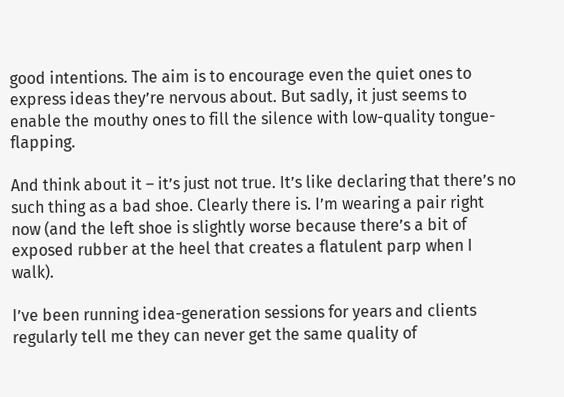good intentions. The aim is to encourage even the quiet ones to express ideas they’re nervous about. But sadly, it just seems to enable the mouthy ones to fill the silence with low-quality tongue-flapping.

And think about it – it’s just not true. It’s like declaring that there’s no such thing as a bad shoe. Clearly there is. I’m wearing a pair right now (and the left shoe is slightly worse because there’s a bit of exposed rubber at the heel that creates a flatulent parp when I walk).

I’ve been running idea-generation sessions for years and clients regularly tell me they can never get the same quality of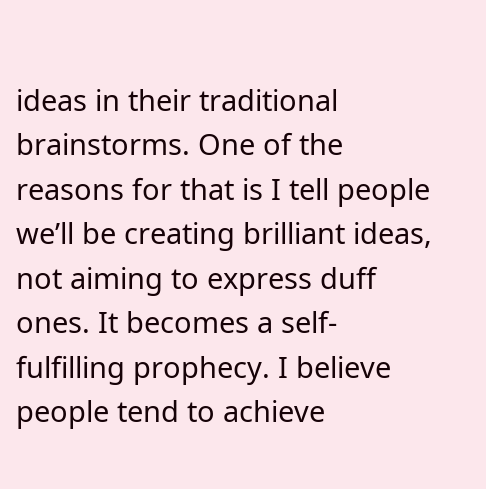ideas in their traditional brainstorms. One of the reasons for that is I tell people we’ll be creating brilliant ideas, not aiming to express duff ones. It becomes a self-fulfilling prophecy. I believe people tend to achieve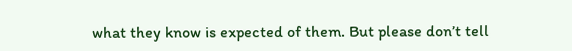what they know is expected of them. But please don’t tell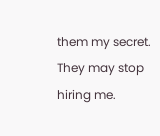them my secret. They may stop hiring me.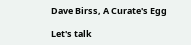Dave Birss, A Curate's Egg

Let's talk